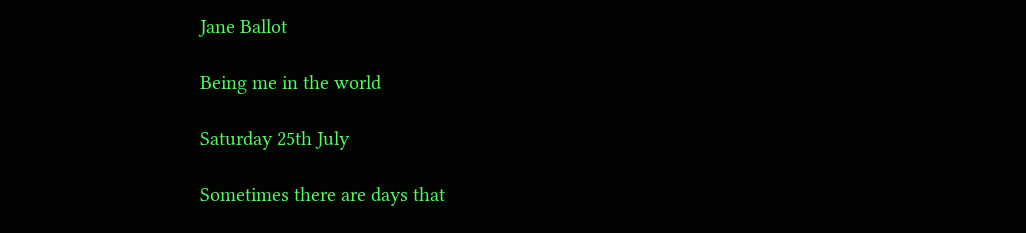Jane Ballot

Being me in the world

Saturday 25th July

Sometimes there are days that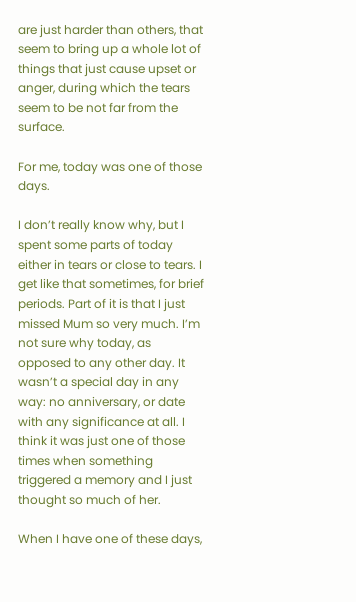are just harder than others, that seem to bring up a whole lot of things that just cause upset or anger, during which the tears seem to be not far from the surface.

For me, today was one of those days.

I don’t really know why, but I spent some parts of today either in tears or close to tears. I get like that sometimes, for brief periods. Part of it is that I just missed Mum so very much. I’m not sure why today, as opposed to any other day. It wasn’t a special day in any way: no anniversary, or date with any significance at all. I think it was just one of those times when something triggered a memory and I just thought so much of her.

When I have one of these days,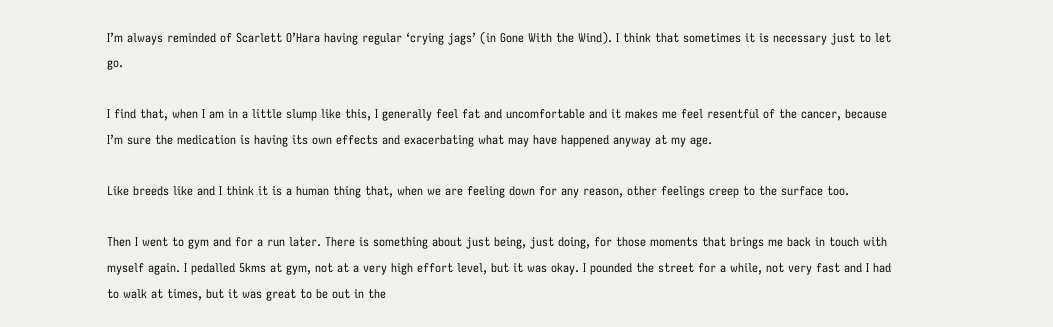I’m always reminded of Scarlett O’Hara having regular ‘crying jags’ (in Gone With the Wind). I think that sometimes it is necessary just to let go.

I find that, when I am in a little slump like this, I generally feel fat and uncomfortable and it makes me feel resentful of the cancer, because I’m sure the medication is having its own effects and exacerbating what may have happened anyway at my age.

Like breeds like and I think it is a human thing that, when we are feeling down for any reason, other feelings creep to the surface too.

Then I went to gym and for a run later. There is something about just being, just doing, for those moments that brings me back in touch with myself again. I pedalled 5kms at gym, not at a very high effort level, but it was okay. I pounded the street for a while, not very fast and I had to walk at times, but it was great to be out in the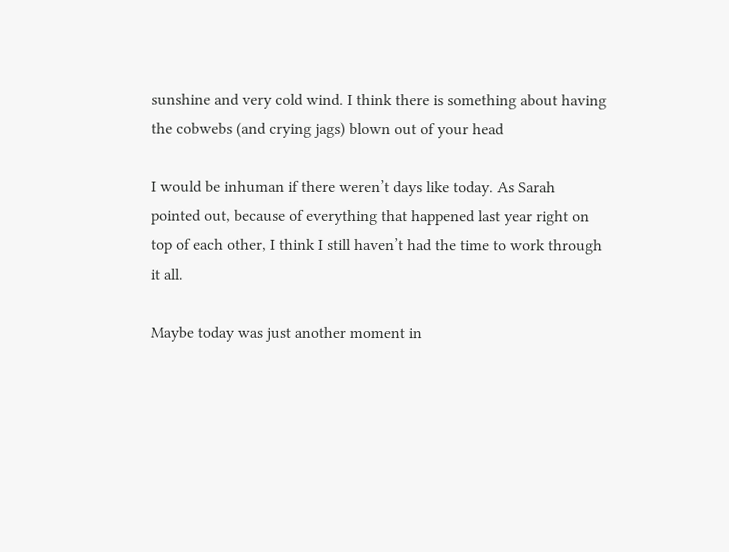sunshine and very cold wind. I think there is something about having the cobwebs (and crying jags) blown out of your head

I would be inhuman if there weren’t days like today. As Sarah pointed out, because of everything that happened last year right on top of each other, I think I still haven’t had the time to work through it all.

Maybe today was just another moment in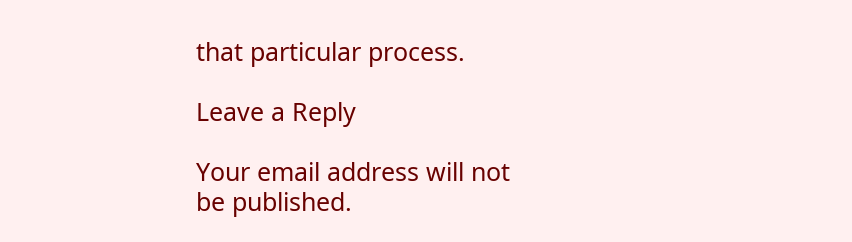that particular process.

Leave a Reply

Your email address will not be published.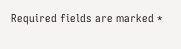Required fields are marked *